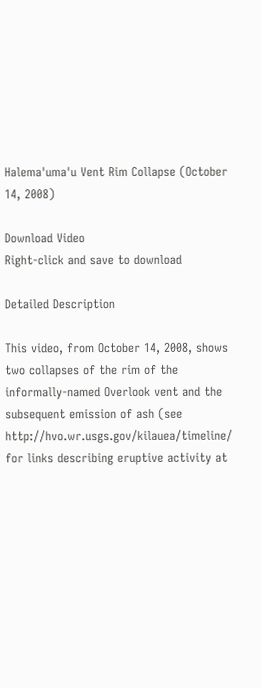Halema'uma'u Vent Rim Collapse (October 14, 2008)

Download Video
Right-click and save to download

Detailed Description

This video, from October 14, 2008, shows two collapses of the rim of the informally-named Overlook vent and the subsequent emission of ash (see http://hvo.wr.usgs.gov/kilauea/timeline/ for links describing eruptive activity at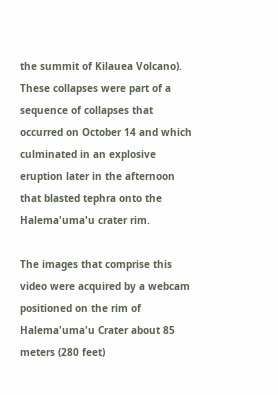the summit of Kilauea Volcano). These collapses were part of a sequence of collapses that occurred on October 14 and which culminated in an explosive eruption later in the afternoon that blasted tephra onto the Halema'uma'u crater rim.

The images that comprise this video were acquired by a webcam positioned on the rim of Halema'uma'u Crater about 85 meters (280 feet)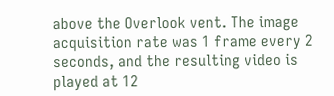above the Overlook vent. The image acquisition rate was 1 frame every 2 seconds, and the resulting video is played at 12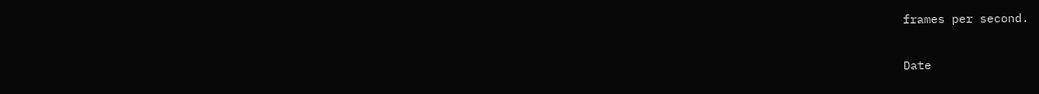frames per second.


Date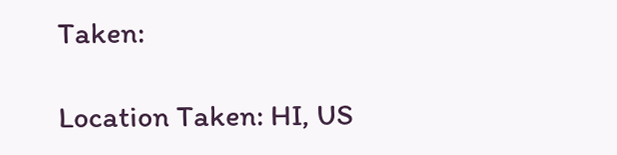Taken:

Location Taken: HI, US